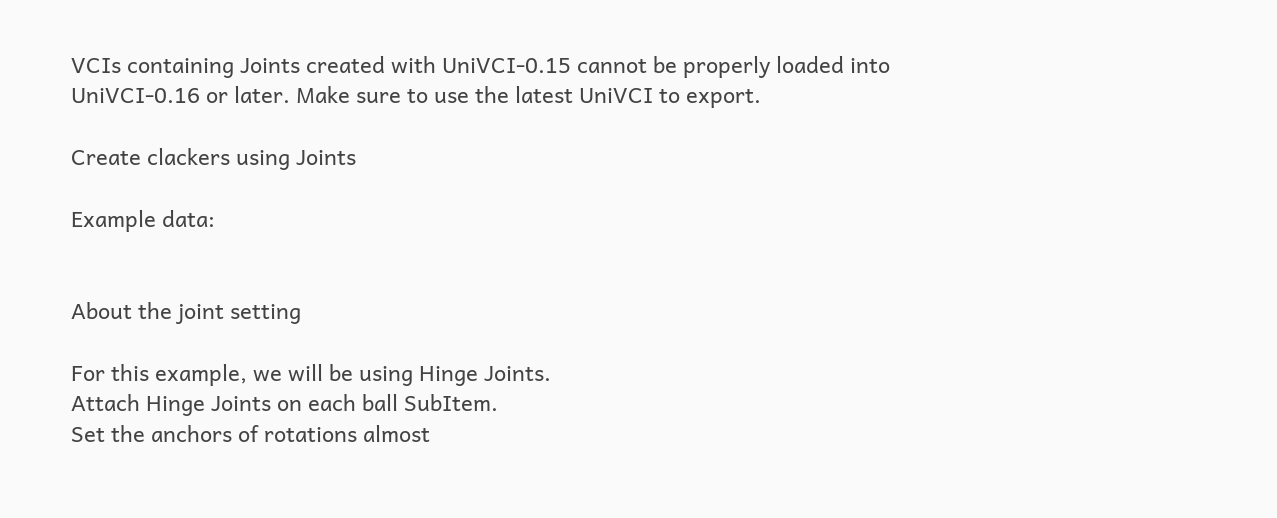VCIs containing Joints created with UniVCI-0.15 cannot be properly loaded into UniVCI-0.16 or later. Make sure to use the latest UniVCI to export.

Create clackers using Joints

Example data:


About the joint setting

For this example, we will be using Hinge Joints.
Attach Hinge Joints on each ball SubItem.
Set the anchors of rotations almost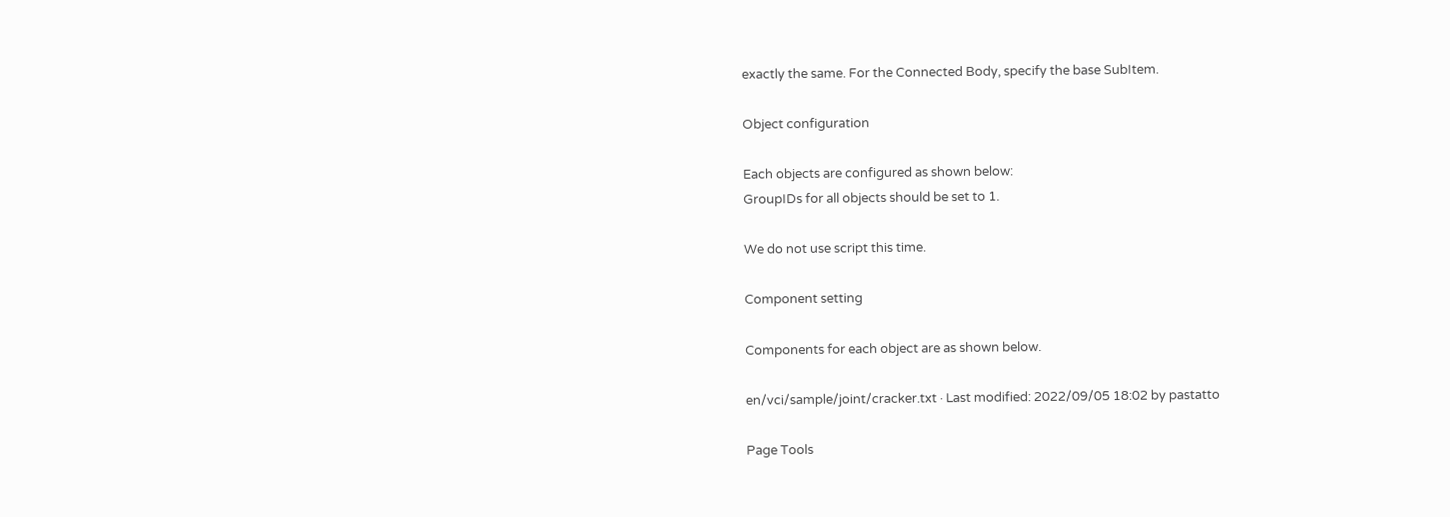exactly the same. For the Connected Body, specify the base SubItem.

Object configuration

Each objects are configured as shown below:
GroupIDs for all objects should be set to 1.

We do not use script this time.

Component setting

Components for each object are as shown below.

en/vci/sample/joint/cracker.txt · Last modified: 2022/09/05 18:02 by pastatto

Page Tools